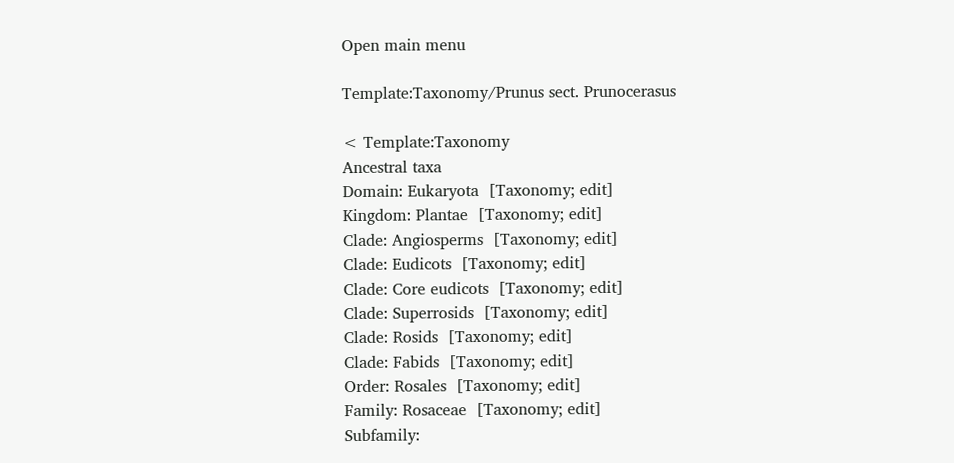Open main menu

Template:Taxonomy/Prunus sect. Prunocerasus

< Template:Taxonomy
Ancestral taxa
Domain: Eukaryota  [Taxonomy; edit]
Kingdom: Plantae  [Taxonomy; edit]
Clade: Angiosperms  [Taxonomy; edit]
Clade: Eudicots  [Taxonomy; edit]
Clade: Core eudicots  [Taxonomy; edit]
Clade: Superrosids  [Taxonomy; edit]
Clade: Rosids  [Taxonomy; edit]
Clade: Fabids  [Taxonomy; edit]
Order: Rosales  [Taxonomy; edit]
Family: Rosaceae  [Taxonomy; edit]
Subfamily: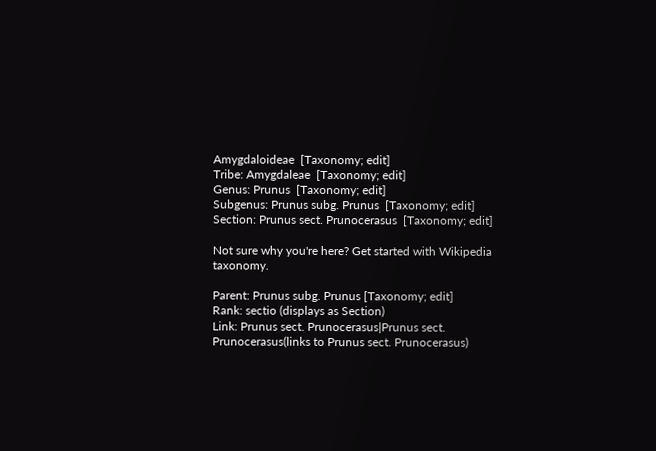Amygdaloideae  [Taxonomy; edit]
Tribe: Amygdaleae  [Taxonomy; edit]
Genus: Prunus  [Taxonomy; edit]
Subgenus: Prunus subg. Prunus  [Taxonomy; edit]
Section: Prunus sect. Prunocerasus  [Taxonomy; edit]

Not sure why you're here? Get started with Wikipedia taxonomy.

Parent: Prunus subg. Prunus [Taxonomy; edit]
Rank: sectio (displays as Section)
Link: Prunus sect. Prunocerasus|Prunus sect. Prunocerasus(links to Prunus sect. Prunocerasus)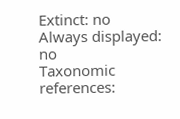Extinct: no
Always displayed: no
Taxonomic references: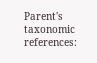Parent's taxonomic references: